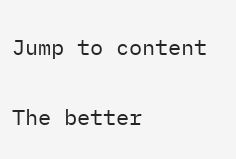Jump to content

The better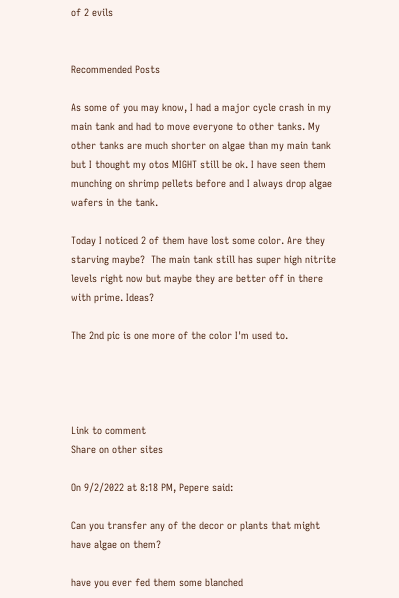of 2 evils


Recommended Posts

As some of you may know, I had a major cycle crash in my main tank and had to move everyone to other tanks. My other tanks are much shorter on algae than my main tank but I thought my otos MIGHT still be ok. I have seen them munching on shrimp pellets before and I always drop algae wafers in the tank.

Today I noticed 2 of them have lost some color. Are they starving maybe?  The main tank still has super high nitrite levels right now but maybe they are better off in there with prime. Ideas?

The 2nd pic is one more of the color I'm used to.




Link to comment
Share on other sites

On 9/2/2022 at 8:18 PM, Pepere said:

Can you transfer any of the decor or plants that might have algae on them?

have you ever fed them some blanched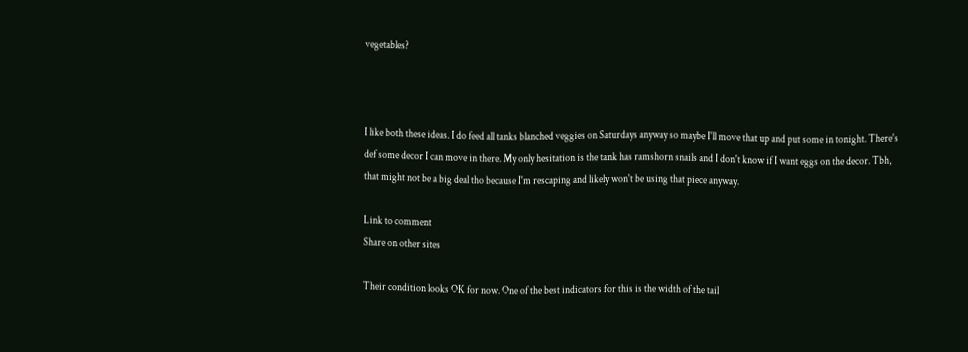vegetables?



I like both these ideas. I do feed all tanks blanched veggies on Saturdays anyway so maybe I'll move that up and put some in tonight. There's def some decor I can move in there. My only hesitation is the tank has ramshorn snails and I don't know if I want eggs on the decor. Tbh, that might not be a big deal tho because I'm rescaping and likely won't be using that piece anyway.

Link to comment
Share on other sites

Their condition looks OK for now. One of the best indicators for this is the width of the tail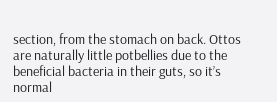section, from the stomach on back. Ottos are naturally little potbellies due to the beneficial bacteria in their guts, so it’s normal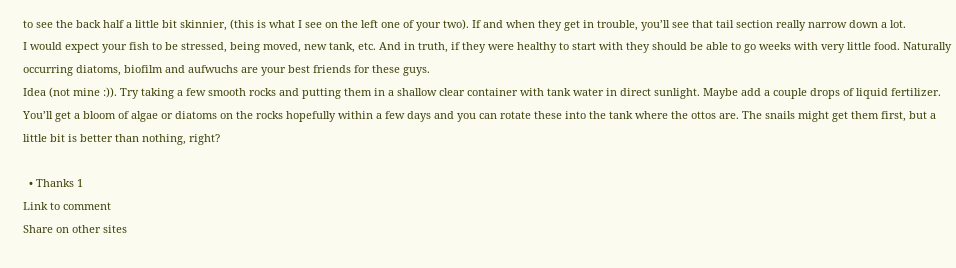to see the back half a little bit skinnier, (this is what I see on the left one of your two). If and when they get in trouble, you’ll see that tail section really narrow down a lot.
I would expect your fish to be stressed, being moved, new tank, etc. And in truth, if they were healthy to start with they should be able to go weeks with very little food. Naturally occurring diatoms, biofilm and aufwuchs are your best friends for these guys.
Idea (not mine :)). Try taking a few smooth rocks and putting them in a shallow clear container with tank water in direct sunlight. Maybe add a couple drops of liquid fertilizer. You’ll get a bloom of algae or diatoms on the rocks hopefully within a few days and you can rotate these into the tank where the ottos are. The snails might get them first, but a little bit is better than nothing, right?

  • Thanks 1
Link to comment
Share on other sites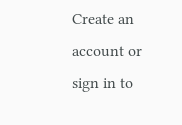Create an account or sign in to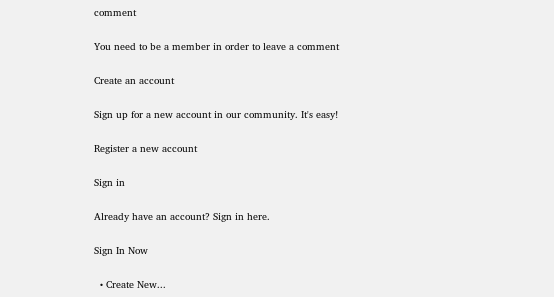comment

You need to be a member in order to leave a comment

Create an account

Sign up for a new account in our community. It's easy!

Register a new account

Sign in

Already have an account? Sign in here.

Sign In Now

  • Create New...